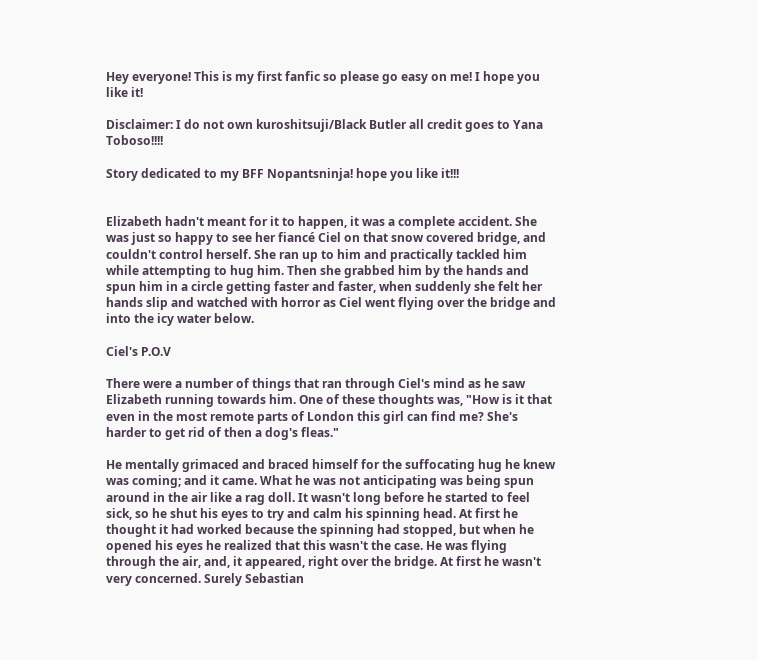Hey everyone! This is my first fanfic so please go easy on me! I hope you like it!

Disclaimer: I do not own kuroshitsuji/Black Butler all credit goes to Yana Toboso!!!!

Story dedicated to my BFF Nopantsninja! hope you like it!!!


Elizabeth hadn't meant for it to happen, it was a complete accident. She was just so happy to see her fiancé Ciel on that snow covered bridge, and couldn't control herself. She ran up to him and practically tackled him while attempting to hug him. Then she grabbed him by the hands and spun him in a circle getting faster and faster, when suddenly she felt her hands slip and watched with horror as Ciel went flying over the bridge and into the icy water below.

Ciel's P.O.V

There were a number of things that ran through Ciel's mind as he saw Elizabeth running towards him. One of these thoughts was, "How is it that even in the most remote parts of London this girl can find me? She's harder to get rid of then a dog's fleas."

He mentally grimaced and braced himself for the suffocating hug he knew was coming; and it came. What he was not anticipating was being spun around in the air like a rag doll. It wasn't long before he started to feel sick, so he shut his eyes to try and calm his spinning head. At first he thought it had worked because the spinning had stopped, but when he opened his eyes he realized that this wasn't the case. He was flying through the air, and, it appeared, right over the bridge. At first he wasn't very concerned. Surely Sebastian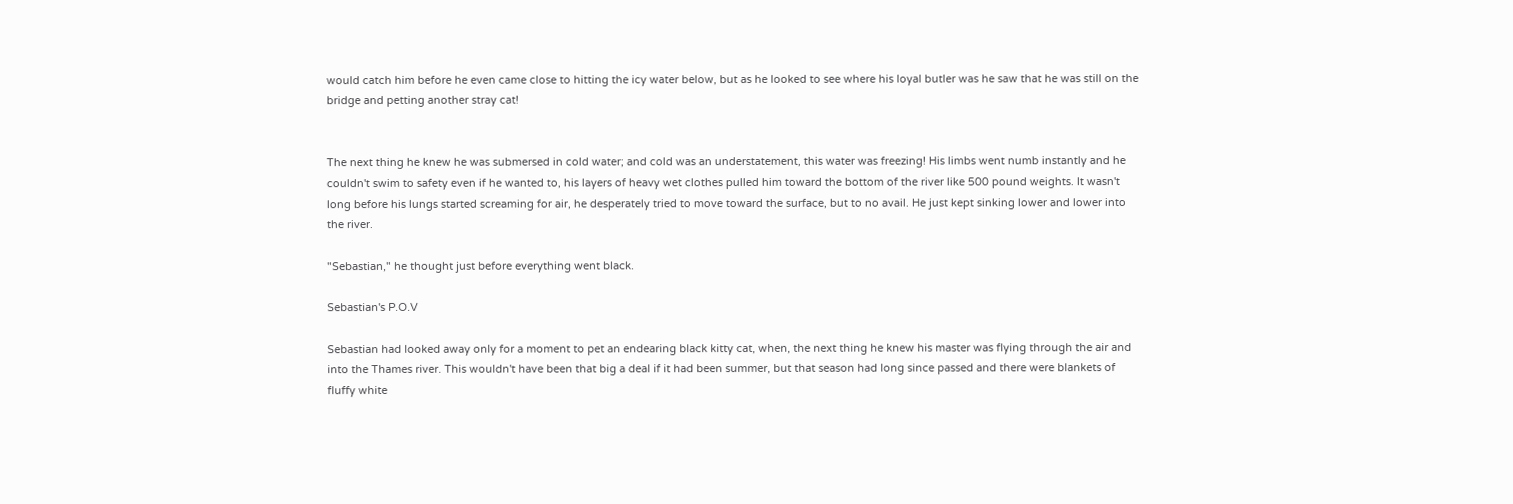would catch him before he even came close to hitting the icy water below, but as he looked to see where his loyal butler was he saw that he was still on the bridge and petting another stray cat!


The next thing he knew he was submersed in cold water; and cold was an understatement, this water was freezing! His limbs went numb instantly and he couldn't swim to safety even if he wanted to, his layers of heavy wet clothes pulled him toward the bottom of the river like 500 pound weights. It wasn't long before his lungs started screaming for air, he desperately tried to move toward the surface, but to no avail. He just kept sinking lower and lower into the river.

"Sebastian," he thought just before everything went black.

Sebastian's P.O.V

Sebastian had looked away only for a moment to pet an endearing black kitty cat, when, the next thing he knew his master was flying through the air and into the Thames river. This wouldn't have been that big a deal if it had been summer, but that season had long since passed and there were blankets of fluffy white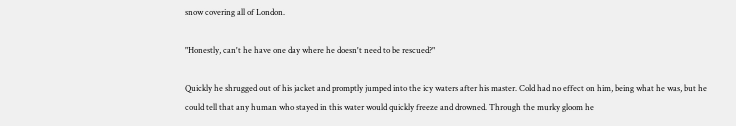snow covering all of London.

"Honestly, can't he have one day where he doesn't need to be rescued?"

Quickly he shrugged out of his jacket and promptly jumped into the icy waters after his master. Cold had no effect on him, being what he was, but he could tell that any human who stayed in this water would quickly freeze and drowned. Through the murky gloom he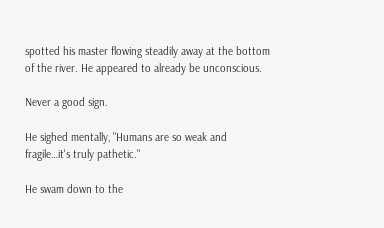spotted his master flowing steadily away at the bottom of the river. He appeared to already be unconscious.

Never a good sign.

He sighed mentally, "Humans are so weak and fragile…it's truly pathetic."

He swam down to the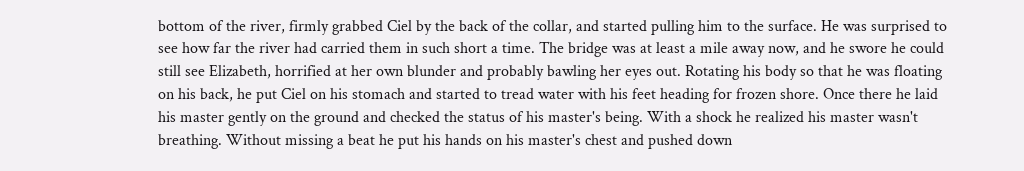bottom of the river, firmly grabbed Ciel by the back of the collar, and started pulling him to the surface. He was surprised to see how far the river had carried them in such short a time. The bridge was at least a mile away now, and he swore he could still see Elizabeth, horrified at her own blunder and probably bawling her eyes out. Rotating his body so that he was floating on his back, he put Ciel on his stomach and started to tread water with his feet heading for frozen shore. Once there he laid his master gently on the ground and checked the status of his master's being. With a shock he realized his master wasn't breathing. Without missing a beat he put his hands on his master's chest and pushed down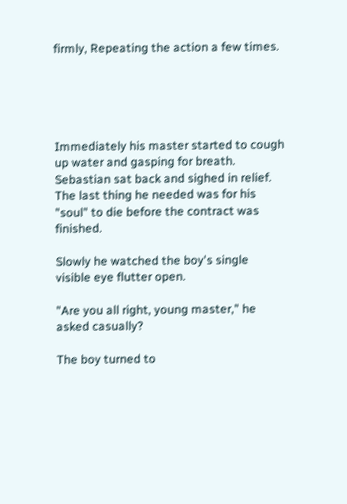firmly, Repeating the action a few times.





Immediately his master started to cough up water and gasping for breath. Sebastian sat back and sighed in relief. The last thing he needed was for his "soul" to die before the contract was finished.

Slowly he watched the boy's single visible eye flutter open.

"Are you all right, young master," he asked casually?

The boy turned to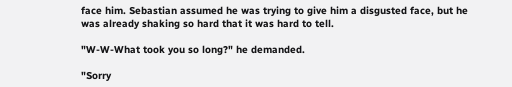face him. Sebastian assumed he was trying to give him a disgusted face, but he was already shaking so hard that it was hard to tell.

"W-W-What took you so long?" he demanded.

"Sorry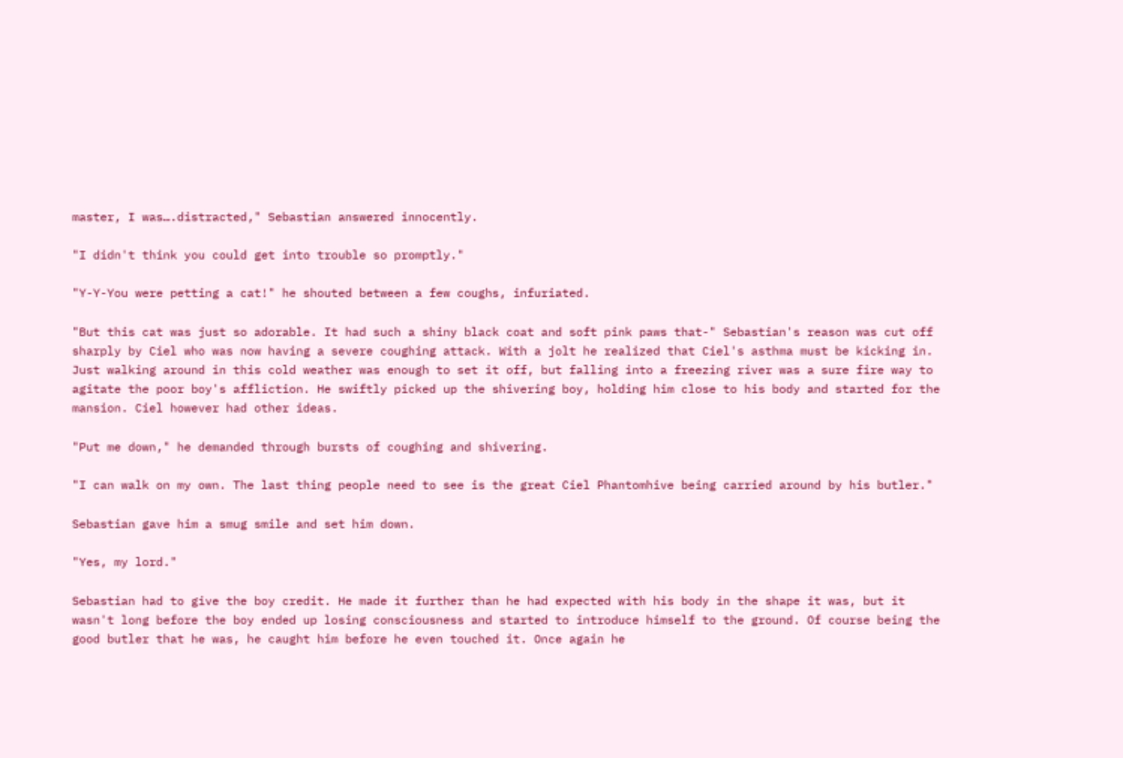master, I was….distracted," Sebastian answered innocently.

"I didn't think you could get into trouble so promptly."

"Y-Y-You were petting a cat!" he shouted between a few coughs, infuriated.

"But this cat was just so adorable. It had such a shiny black coat and soft pink paws that-" Sebastian's reason was cut off sharply by Ciel who was now having a severe coughing attack. With a jolt he realized that Ciel's asthma must be kicking in. Just walking around in this cold weather was enough to set it off, but falling into a freezing river was a sure fire way to agitate the poor boy's affliction. He swiftly picked up the shivering boy, holding him close to his body and started for the mansion. Ciel however had other ideas.

"Put me down," he demanded through bursts of coughing and shivering.

"I can walk on my own. The last thing people need to see is the great Ciel Phantomhive being carried around by his butler."

Sebastian gave him a smug smile and set him down.

"Yes, my lord."

Sebastian had to give the boy credit. He made it further than he had expected with his body in the shape it was, but it wasn't long before the boy ended up losing consciousness and started to introduce himself to the ground. Of course being the good butler that he was, he caught him before he even touched it. Once again he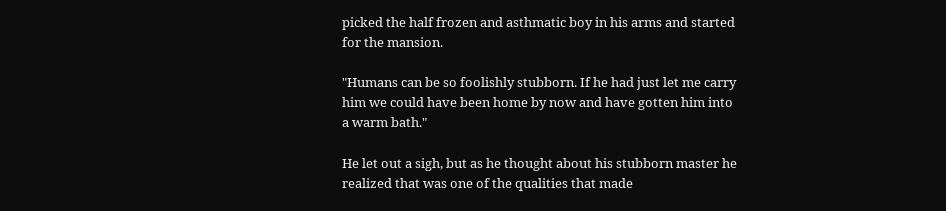picked the half frozen and asthmatic boy in his arms and started for the mansion.

"Humans can be so foolishly stubborn. If he had just let me carry him we could have been home by now and have gotten him into a warm bath."

He let out a sigh, but as he thought about his stubborn master he realized that was one of the qualities that made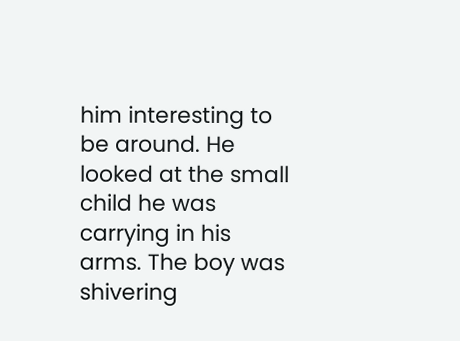him interesting to be around. He looked at the small child he was carrying in his arms. The boy was shivering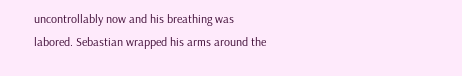uncontrollably now and his breathing was labored. Sebastian wrapped his arms around the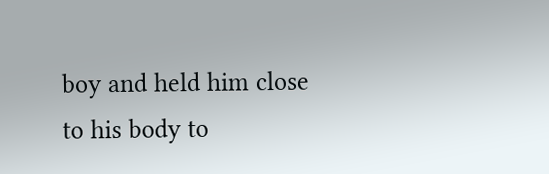boy and held him close to his body to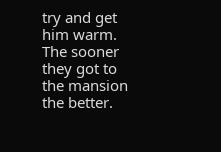try and get him warm. The sooner they got to the mansion the better.